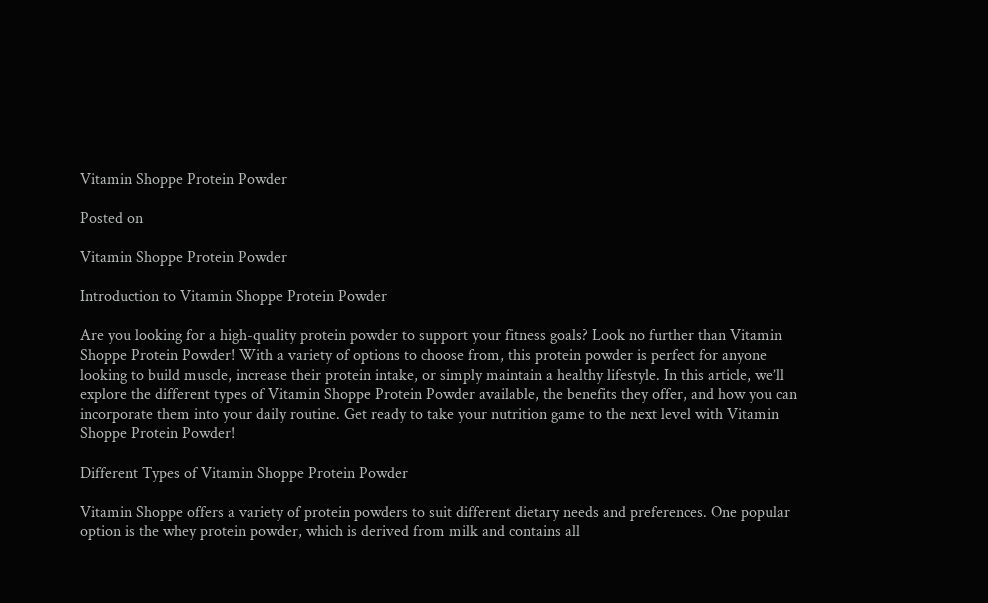Vitamin Shoppe Protein Powder

Posted on

Vitamin Shoppe Protein Powder

Introduction to Vitamin Shoppe Protein Powder

Are you looking for a high-quality protein powder to support your fitness goals? Look no further than Vitamin Shoppe Protein Powder! With a variety of options to choose from, this protein powder is perfect for anyone looking to build muscle, increase their protein intake, or simply maintain a healthy lifestyle. In this article, we’ll explore the different types of Vitamin Shoppe Protein Powder available, the benefits they offer, and how you can incorporate them into your daily routine. Get ready to take your nutrition game to the next level with Vitamin Shoppe Protein Powder!

Different Types of Vitamin Shoppe Protein Powder

Vitamin Shoppe offers a variety of protein powders to suit different dietary needs and preferences. One popular option is the whey protein powder, which is derived from milk and contains all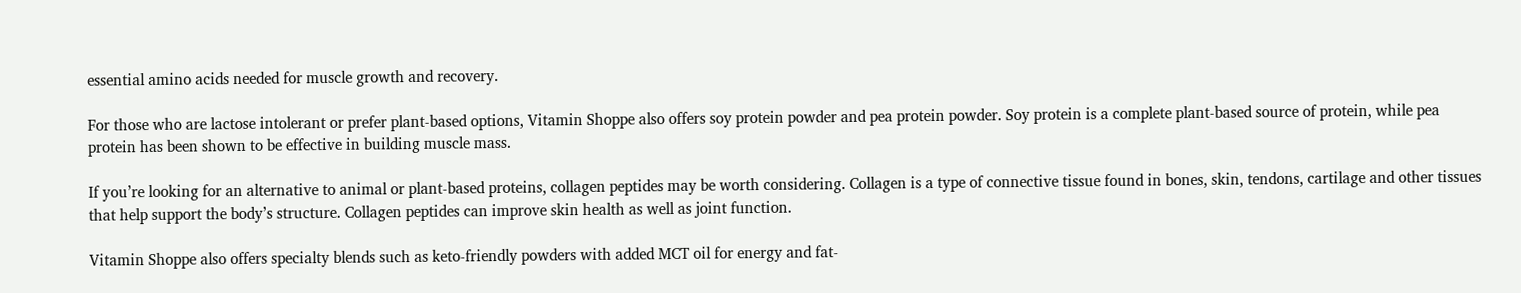essential amino acids needed for muscle growth and recovery.

For those who are lactose intolerant or prefer plant-based options, Vitamin Shoppe also offers soy protein powder and pea protein powder. Soy protein is a complete plant-based source of protein, while pea protein has been shown to be effective in building muscle mass.

If you’re looking for an alternative to animal or plant-based proteins, collagen peptides may be worth considering. Collagen is a type of connective tissue found in bones, skin, tendons, cartilage and other tissues that help support the body’s structure. Collagen peptides can improve skin health as well as joint function.

Vitamin Shoppe also offers specialty blends such as keto-friendly powders with added MCT oil for energy and fat-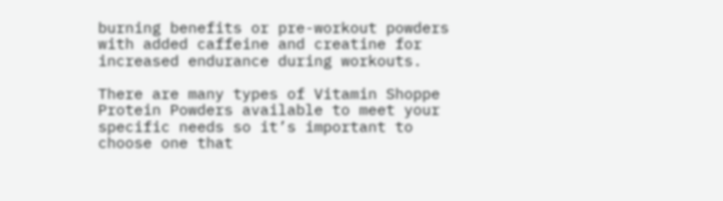burning benefits or pre-workout powders with added caffeine and creatine for increased endurance during workouts.

There are many types of Vitamin Shoppe Protein Powders available to meet your specific needs so it’s important to choose one that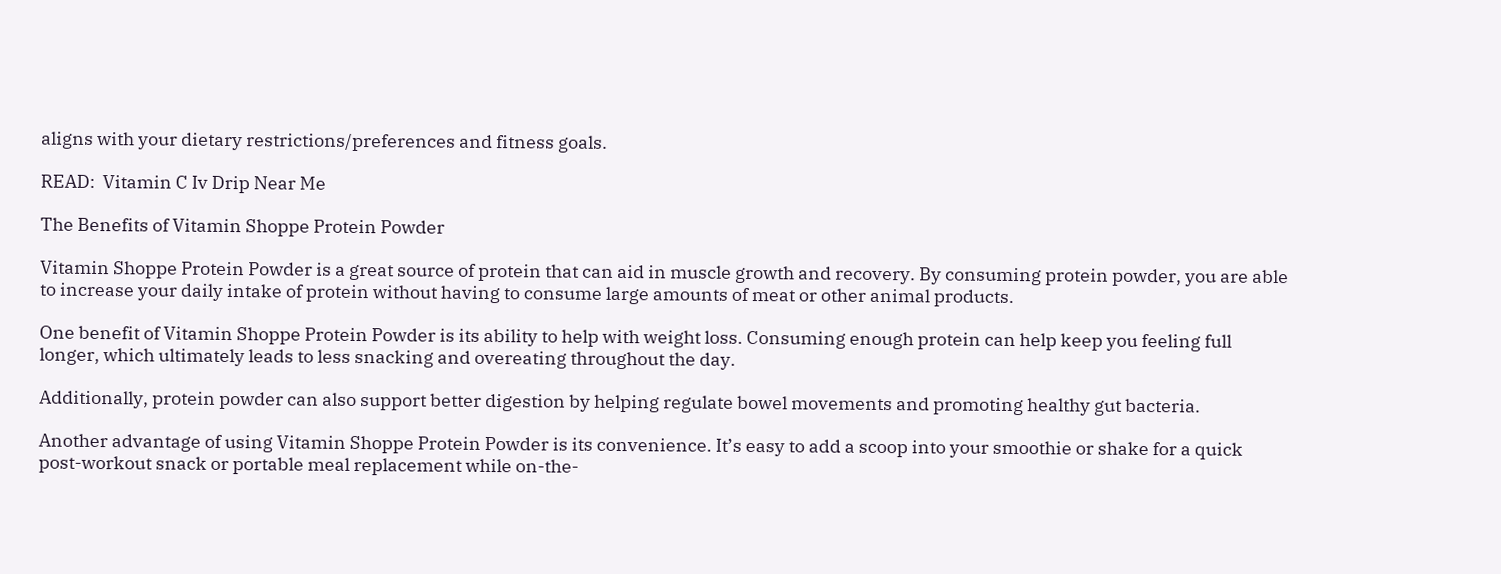aligns with your dietary restrictions/preferences and fitness goals.

READ:  Vitamin C Iv Drip Near Me

The Benefits of Vitamin Shoppe Protein Powder

Vitamin Shoppe Protein Powder is a great source of protein that can aid in muscle growth and recovery. By consuming protein powder, you are able to increase your daily intake of protein without having to consume large amounts of meat or other animal products.

One benefit of Vitamin Shoppe Protein Powder is its ability to help with weight loss. Consuming enough protein can help keep you feeling full longer, which ultimately leads to less snacking and overeating throughout the day.

Additionally, protein powder can also support better digestion by helping regulate bowel movements and promoting healthy gut bacteria.

Another advantage of using Vitamin Shoppe Protein Powder is its convenience. It’s easy to add a scoop into your smoothie or shake for a quick post-workout snack or portable meal replacement while on-the-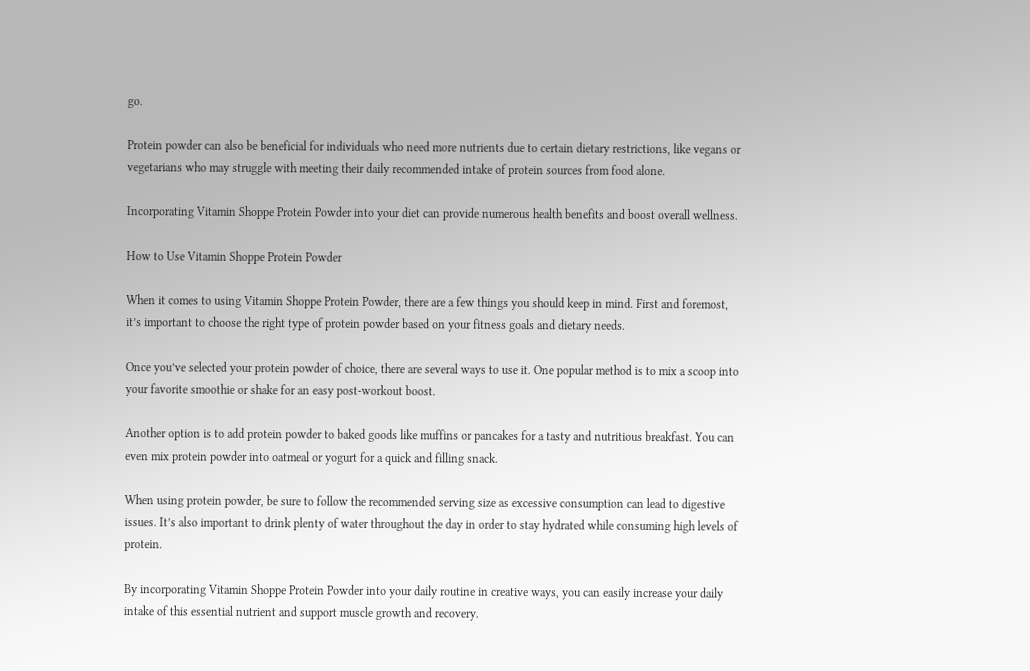go.

Protein powder can also be beneficial for individuals who need more nutrients due to certain dietary restrictions, like vegans or vegetarians who may struggle with meeting their daily recommended intake of protein sources from food alone.

Incorporating Vitamin Shoppe Protein Powder into your diet can provide numerous health benefits and boost overall wellness.

How to Use Vitamin Shoppe Protein Powder

When it comes to using Vitamin Shoppe Protein Powder, there are a few things you should keep in mind. First and foremost, it’s important to choose the right type of protein powder based on your fitness goals and dietary needs.

Once you’ve selected your protein powder of choice, there are several ways to use it. One popular method is to mix a scoop into your favorite smoothie or shake for an easy post-workout boost.

Another option is to add protein powder to baked goods like muffins or pancakes for a tasty and nutritious breakfast. You can even mix protein powder into oatmeal or yogurt for a quick and filling snack.

When using protein powder, be sure to follow the recommended serving size as excessive consumption can lead to digestive issues. It’s also important to drink plenty of water throughout the day in order to stay hydrated while consuming high levels of protein.

By incorporating Vitamin Shoppe Protein Powder into your daily routine in creative ways, you can easily increase your daily intake of this essential nutrient and support muscle growth and recovery.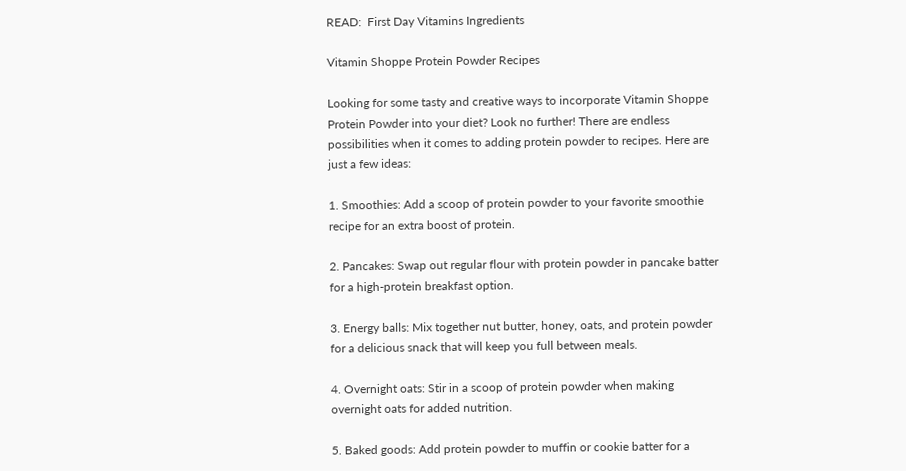READ:  First Day Vitamins Ingredients

Vitamin Shoppe Protein Powder Recipes

Looking for some tasty and creative ways to incorporate Vitamin Shoppe Protein Powder into your diet? Look no further! There are endless possibilities when it comes to adding protein powder to recipes. Here are just a few ideas:

1. Smoothies: Add a scoop of protein powder to your favorite smoothie recipe for an extra boost of protein.

2. Pancakes: Swap out regular flour with protein powder in pancake batter for a high-protein breakfast option.

3. Energy balls: Mix together nut butter, honey, oats, and protein powder for a delicious snack that will keep you full between meals.

4. Overnight oats: Stir in a scoop of protein powder when making overnight oats for added nutrition.

5. Baked goods: Add protein powder to muffin or cookie batter for a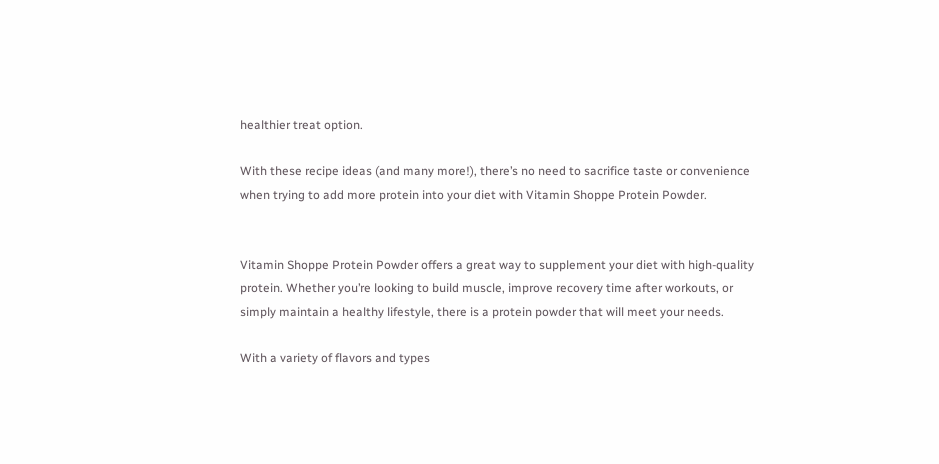healthier treat option.

With these recipe ideas (and many more!), there’s no need to sacrifice taste or convenience when trying to add more protein into your diet with Vitamin Shoppe Protein Powder.


Vitamin Shoppe Protein Powder offers a great way to supplement your diet with high-quality protein. Whether you’re looking to build muscle, improve recovery time after workouts, or simply maintain a healthy lifestyle, there is a protein powder that will meet your needs.

With a variety of flavors and types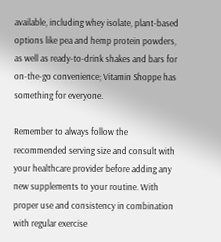available, including whey isolate, plant-based options like pea and hemp protein powders, as well as ready-to-drink shakes and bars for on-the-go convenience; Vitamin Shoppe has something for everyone.

Remember to always follow the recommended serving size and consult with your healthcare provider before adding any new supplements to your routine. With proper use and consistency in combination with regular exercise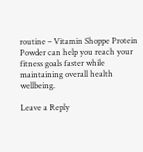routine – Vitamin Shoppe Protein Powder can help you reach your fitness goals faster while maintaining overall health wellbeing.

Leave a Reply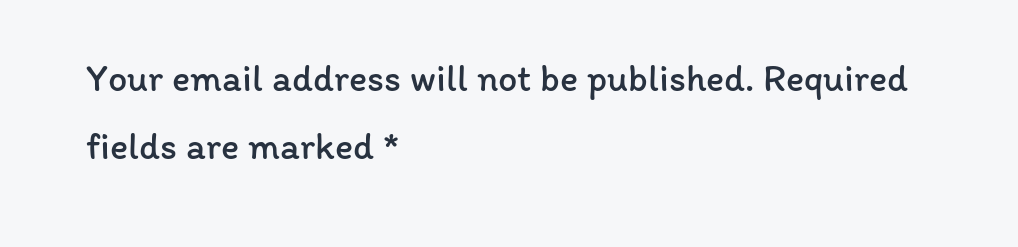Your email address will not be published. Required fields are marked *